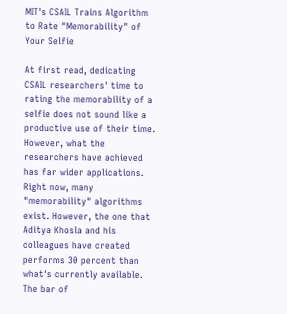MIT's CSAIL Trains Algorithm to Rate "Memorability" of Your Selfie

At first read, dedicating CSAIL researchers' time to rating the memorability of a selfie does not sound like a productive use of their time. However, what the researchers have achieved has far wider applications. Right now, many "memorability" algorithms exist. However, the one that Aditya Khosla and his colleagues have created performs 30 percent than what's currently available. The bar of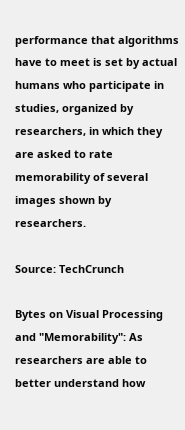performance that algorithms have to meet is set by actual humans who participate in studies, organized by researchers, in which they are asked to rate memorability of several images shown by researchers.

Source: TechCrunch

Bytes on Visual Processing and "Memorability": As researchers are able to better understand how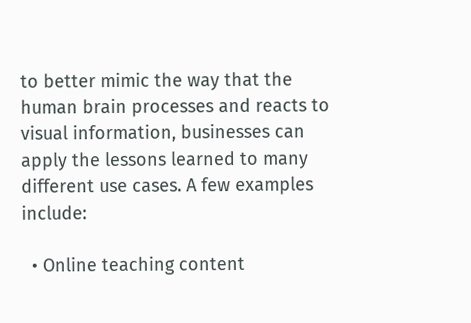to better mimic the way that the human brain processes and reacts to visual information, businesses can apply the lessons learned to many different use cases. A few examples include:

  • Online teaching content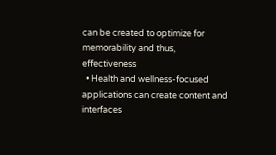can be created to optimize for memorability and thus, effectiveness
  • Health and wellness-focused applications can create content and interfaces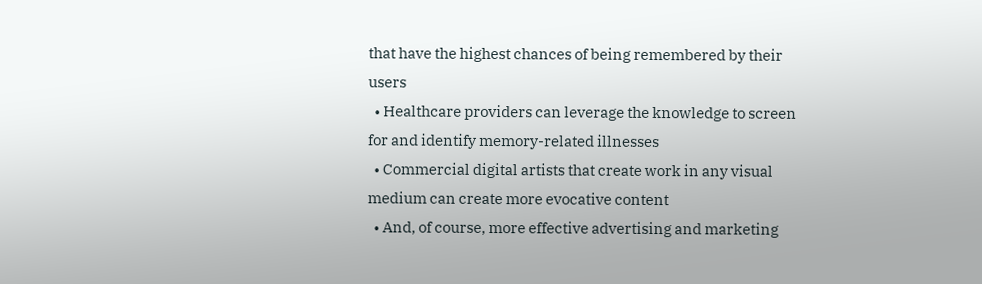that have the highest chances of being remembered by their users
  • Healthcare providers can leverage the knowledge to screen for and identify memory-related illnesses
  • Commercial digital artists that create work in any visual medium can create more evocative content
  • And, of course, more effective advertising and marketing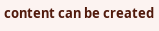content can be created